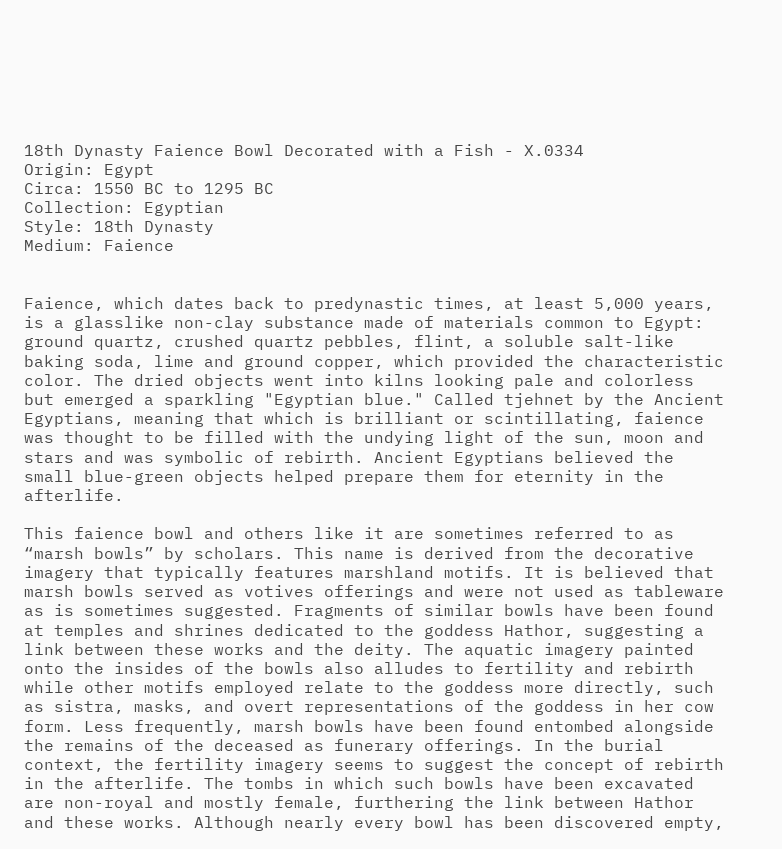18th Dynasty Faience Bowl Decorated with a Fish - X.0334
Origin: Egypt
Circa: 1550 BC to 1295 BC
Collection: Egyptian
Style: 18th Dynasty
Medium: Faience


Faience, which dates back to predynastic times, at least 5,000 years, is a glasslike non-clay substance made of materials common to Egypt: ground quartz, crushed quartz pebbles, flint, a soluble salt-like baking soda, lime and ground copper, which provided the characteristic color. The dried objects went into kilns looking pale and colorless but emerged a sparkling "Egyptian blue." Called tjehnet by the Ancient Egyptians, meaning that which is brilliant or scintillating, faience was thought to be filled with the undying light of the sun, moon and stars and was symbolic of rebirth. Ancient Egyptians believed the small blue-green objects helped prepare them for eternity in the afterlife.

This faience bowl and others like it are sometimes referred to as “marsh bowls” by scholars. This name is derived from the decorative imagery that typically features marshland motifs. It is believed that marsh bowls served as votives offerings and were not used as tableware as is sometimes suggested. Fragments of similar bowls have been found at temples and shrines dedicated to the goddess Hathor, suggesting a link between these works and the deity. The aquatic imagery painted onto the insides of the bowls also alludes to fertility and rebirth while other motifs employed relate to the goddess more directly, such as sistra, masks, and overt representations of the goddess in her cow form. Less frequently, marsh bowls have been found entombed alongside the remains of the deceased as funerary offerings. In the burial context, the fertility imagery seems to suggest the concept of rebirth in the afterlife. The tombs in which such bowls have been excavated are non-royal and mostly female, furthering the link between Hathor and these works. Although nearly every bowl has been discovered empty,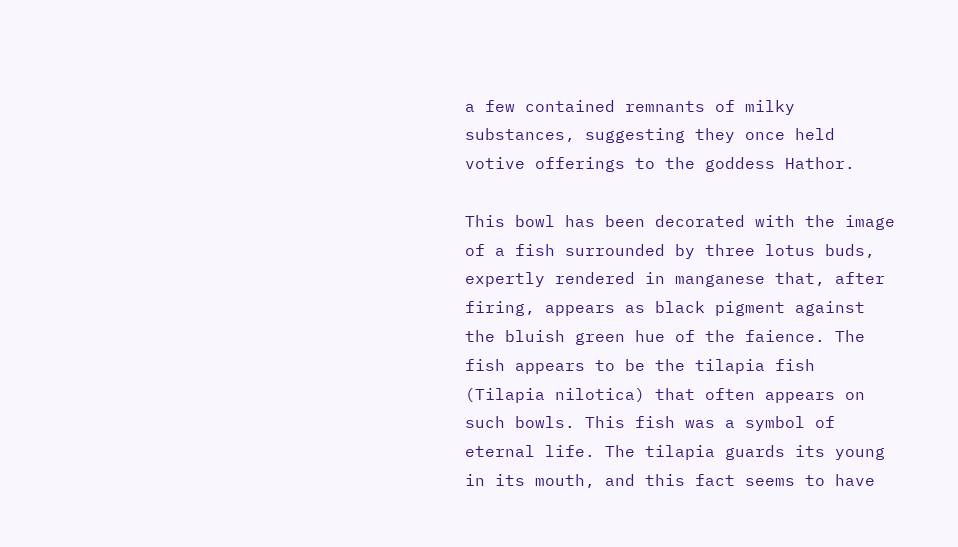a few contained remnants of milky substances, suggesting they once held votive offerings to the goddess Hathor.

This bowl has been decorated with the image of a fish surrounded by three lotus buds, expertly rendered in manganese that, after firing, appears as black pigment against the bluish green hue of the faience. The fish appears to be the tilapia fish (Tilapia nilotica) that often appears on such bowls. This fish was a symbol of eternal life. The tilapia guards its young in its mouth, and this fact seems to have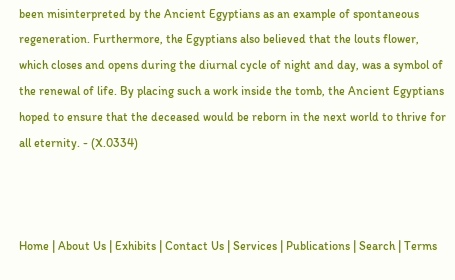been misinterpreted by the Ancient Egyptians as an example of spontaneous regeneration. Furthermore, the Egyptians also believed that the louts flower, which closes and opens during the diurnal cycle of night and day, was a symbol of the renewal of life. By placing such a work inside the tomb, the Ancient Egyptians hoped to ensure that the deceased would be reborn in the next world to thrive for all eternity. - (X.0334)



Home | About Us | Exhibits | Contact Us | Services | Publications | Search | Terms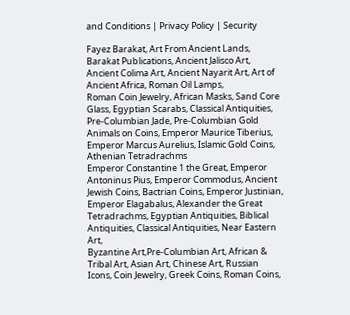and Conditions | Privacy Policy | Security

Fayez Barakat, Art From Ancient Lands, Barakat Publications, Ancient Jalisco Art, Ancient Colima Art, Ancient Nayarit Art, Art of Ancient Africa, Roman Oil Lamps,
Roman Coin Jewelry, African Masks, Sand Core Glass, Egyptian Scarabs, Classical Antiquities, Pre-Columbian Jade, Pre-Columbian Gold
Animals on Coins, Emperor Maurice Tiberius, Emperor Marcus Aurelius, Islamic Gold Coins, Athenian Tetradrachms
Emperor Constantine 1 the Great, Emperor Antoninus Pius, Emperor Commodus, Ancient Jewish Coins, Bactrian Coins, Emperor Justinian,
Emperor Elagabalus, Alexander the Great Tetradrachms, Egyptian Antiquities, Biblical Antiquities, Classical Antiquities, Near Eastern Art,
Byzantine Art,Pre-Columbian Art, African & Tribal Art, Asian Art, Chinese Art, Russian Icons, Coin Jewelry, Greek Coins, Roman Coins,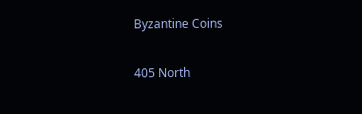Byzantine Coins

405 North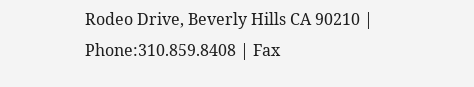Rodeo Drive, Beverly Hills CA 90210 | Phone:310.859.8408 | Fax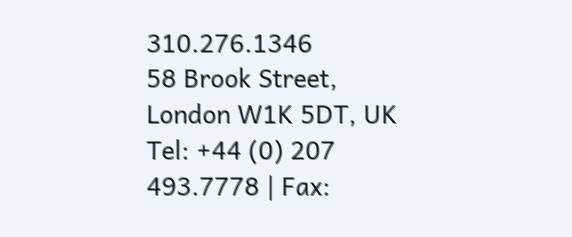310.276.1346
58 Brook Street, London W1K 5DT, UK Tel: +44 (0) 207 493.7778 | Fax: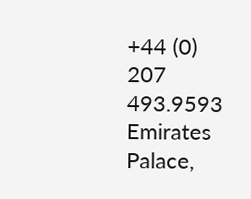+44 (0) 207 493.9593
Emirates Palace,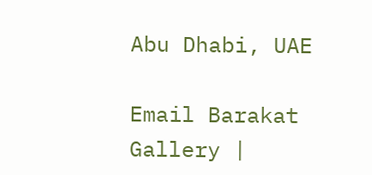Abu Dhabi, UAE

Email Barakat Gallery |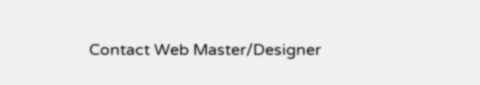Contact Web Master/Designer